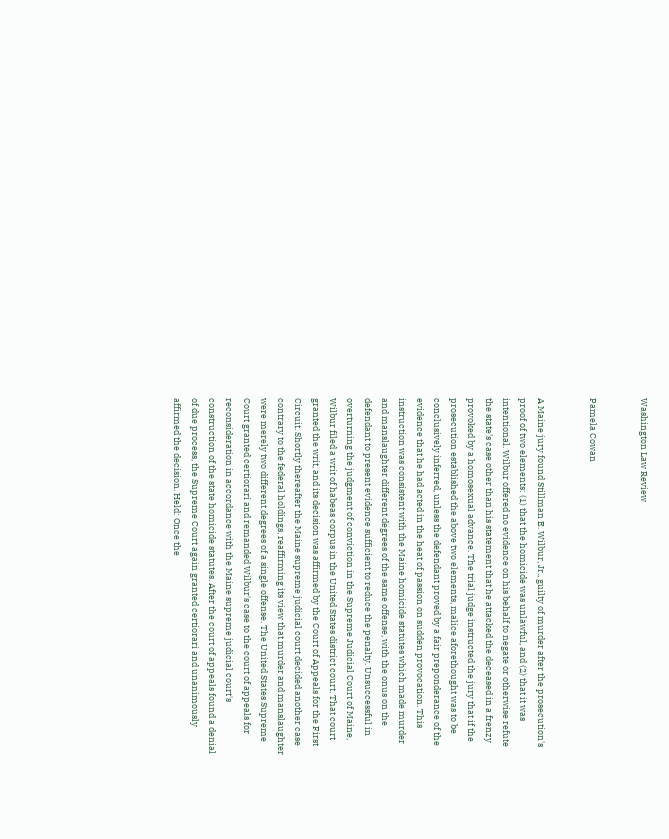Washington Law Review


Pamela Cowan


A Maine jury found Stillman E. Wilbur, Jr., guilty of murder after the prosecution's proof of two elements: (1) that the homicide was unlawful, and (2) that it was intentional. Wilbur offered no evidence on his behalf to negate or otherwise refute the state's case other than his statement that he attacked the deceased in a frenzy provoked by a homosexual advance. The trial judge instructed the jury that if the prosecution established the above two elements, malice aforethought was to be conclusively inferred, unless the defendant proved by a fair preponderance of the evidence that he had acted in the heat of passion on sudden provocation. This instruction was consistent with the Maine homicide statutes which made murder and manslaughter different degrees of the same offense, with the onus on the defendant to present evidence sufficient to reduce the penalty. Unsuccessful in overturning the judgment of conviction in the Supreme Judicial Court of Maine, Wilbur filed a writ of habeas corpus in the United States district court. That court granted the writ, and its decision was affirmed by the Court of Appeals for the First Circuit. Shortly thereafter the Maine supreme judicial court decided another case contrary to the federal holdings, reaffirming its view that murder and manslaughter were merely two different degrees of a single offense. The United States Supreme Court granted certiorari and remanded Wilbur's case to the court of appeals for reconsideration in accordance with the Maine supreme judicial court's construction of the state homicide statutes. After the court of appeals found a denial of due process, the Supreme Court again granted certiorari and unanimously affirmed the decision. Held: Once the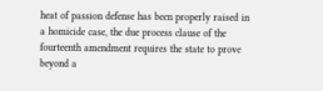heat of passion defense has been properly raised in a homicide case, the due process clause of the fourteenth amendment requires the state to prove beyond a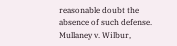reasonable doubt the absence of such defense. Mullaney v. Wilbur,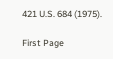421 U.S. 684 (1975).

First Page